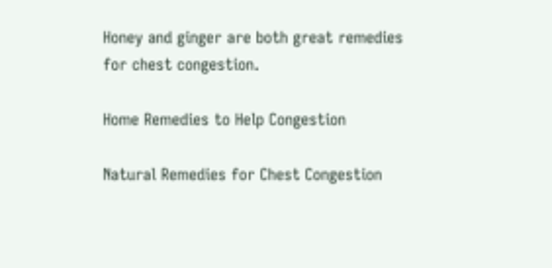Honey and ginger are both great remedies for chest congestion.

Home Remedies to Help Congestion

Natural Remedies for Chest Congestion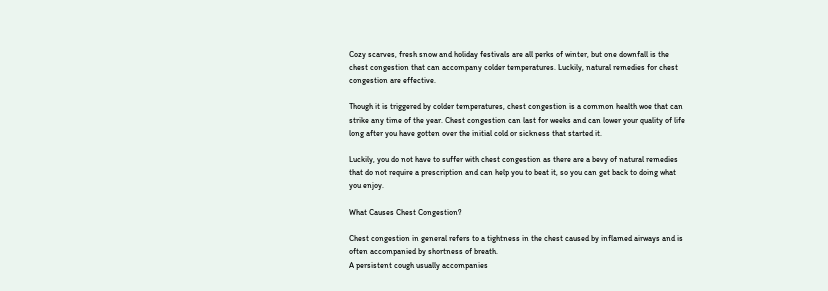Cozy scarves, fresh snow and holiday festivals are all perks of winter, but one downfall is the chest congestion that can accompany colder temperatures. Luckily, natural remedies for chest congestion are effective.

Though it is triggered by colder temperatures, chest congestion is a common health woe that can strike any time of the year. Chest congestion can last for weeks and can lower your quality of life long after you have gotten over the initial cold or sickness that started it.

Luckily, you do not have to suffer with chest congestion as there are a bevy of natural remedies that do not require a prescription and can help you to beat it, so you can get back to doing what you enjoy.

What Causes Chest Congestion?

Chest congestion in general refers to a tightness in the chest caused by inflamed airways and is often accompanied by shortness of breath.
A persistent cough usually accompanies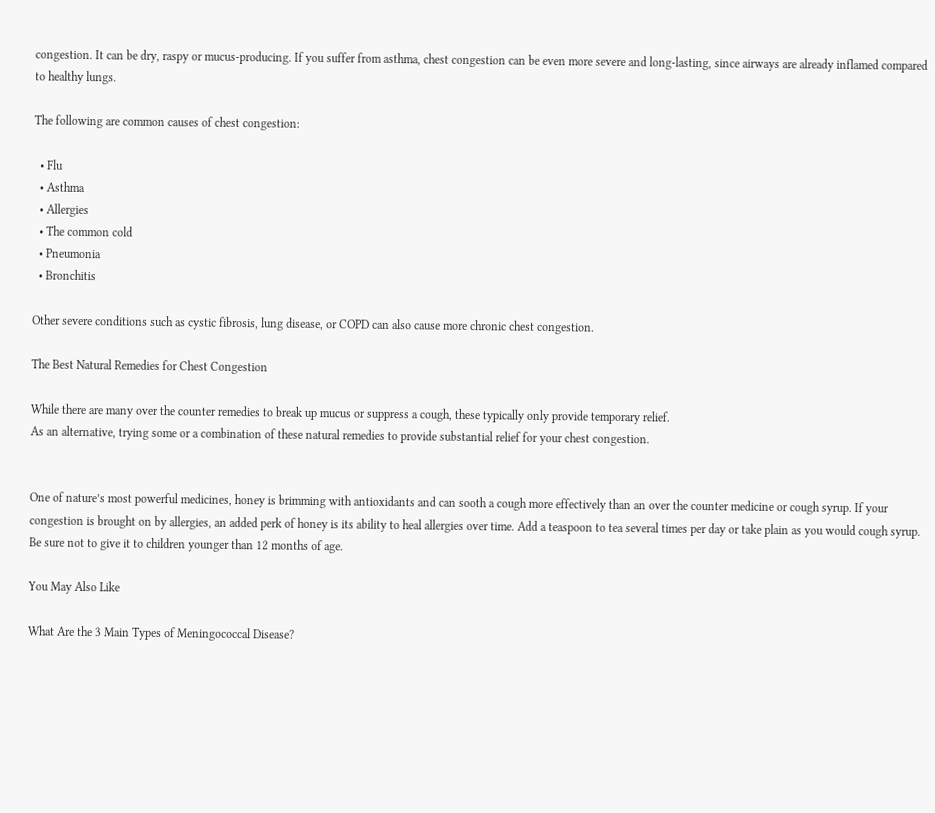congestion. It can be dry, raspy or mucus-producing. If you suffer from asthma, chest congestion can be even more severe and long-lasting, since airways are already inflamed compared to healthy lungs.

The following are common causes of chest congestion:

  • Flu
  • Asthma
  • Allergies
  • The common cold
  • Pneumonia
  • Bronchitis

Other severe conditions such as cystic fibrosis, lung disease, or COPD can also cause more chronic chest congestion.

The Best Natural Remedies for Chest Congestion

While there are many over the counter remedies to break up mucus or suppress a cough, these typically only provide temporary relief.
As an alternative, trying some or a combination of these natural remedies to provide substantial relief for your chest congestion.


One of nature’s most powerful medicines, honey is brimming with antioxidants and can sooth a cough more effectively than an over the counter medicine or cough syrup. If your congestion is brought on by allergies, an added perk of honey is its ability to heal allergies over time. Add a teaspoon to tea several times per day or take plain as you would cough syrup. Be sure not to give it to children younger than 12 months of age.

You May Also Like

What Are the 3 Main Types of Meningococcal Disease?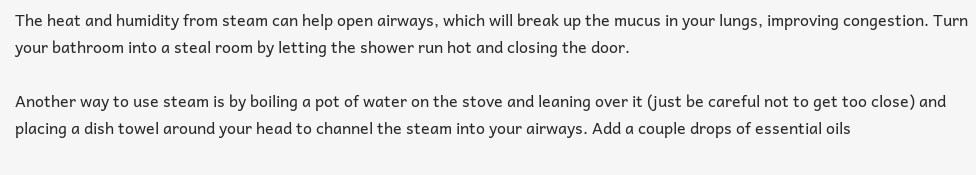The heat and humidity from steam can help open airways, which will break up the mucus in your lungs, improving congestion. Turn your bathroom into a steal room by letting the shower run hot and closing the door.

Another way to use steam is by boiling a pot of water on the stove and leaning over it (just be careful not to get too close) and placing a dish towel around your head to channel the steam into your airways. Add a couple drops of essential oils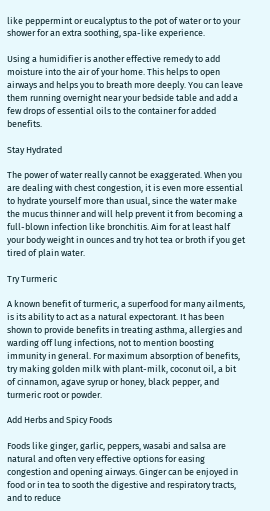like peppermint or eucalyptus to the pot of water or to your shower for an extra soothing, spa-like experience.

Using a humidifier is another effective remedy to add moisture into the air of your home. This helps to open airways and helps you to breath more deeply. You can leave them running overnight near your bedside table and add a few drops of essential oils to the container for added benefits.

Stay Hydrated

The power of water really cannot be exaggerated. When you are dealing with chest congestion, it is even more essential to hydrate yourself more than usual, since the water make the mucus thinner and will help prevent it from becoming a full-blown infection like bronchitis. Aim for at least half your body weight in ounces and try hot tea or broth if you get tired of plain water.

Try Turmeric

A known benefit of turmeric, a superfood for many ailments, is its ability to act as a natural expectorant. It has been shown to provide benefits in treating asthma, allergies and warding off lung infections, not to mention boosting immunity in general. For maximum absorption of benefits, try making golden milk with plant-milk, coconut oil, a bit of cinnamon, agave syrup or honey, black pepper, and turmeric root or powder.

Add Herbs and Spicy Foods

Foods like ginger, garlic, peppers, wasabi and salsa are natural and often very effective options for easing congestion and opening airways. Ginger can be enjoyed in food or in tea to sooth the digestive and respiratory tracts, and to reduce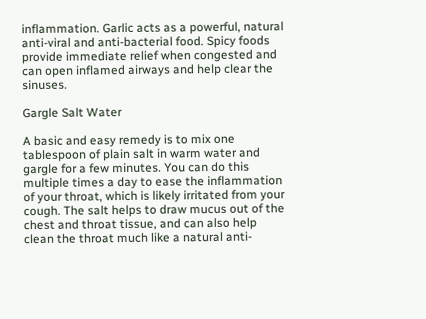inflammation. Garlic acts as a powerful, natural anti-viral and anti-bacterial food. Spicy foods provide immediate relief when congested and can open inflamed airways and help clear the sinuses.

Gargle Salt Water

A basic and easy remedy is to mix one tablespoon of plain salt in warm water and gargle for a few minutes. You can do this multiple times a day to ease the inflammation of your throat, which is likely irritated from your cough. The salt helps to draw mucus out of the chest and throat tissue, and can also help clean the throat much like a natural anti-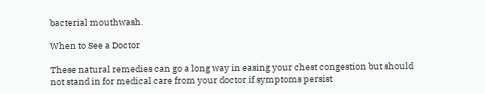bacterial mouthwash.

When to See a Doctor

These natural remedies can go a long way in easing your chest congestion but should not stand in for medical care from your doctor if symptoms persist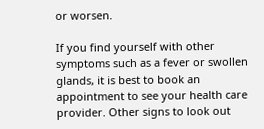or worsen.

If you find yourself with other symptoms such as a fever or swollen glands, it is best to book an appointment to see your health care provider. Other signs to look out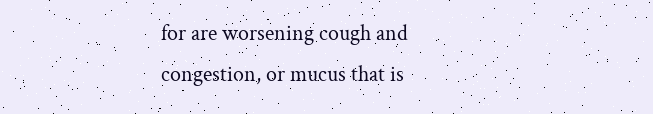for are worsening cough and congestion, or mucus that is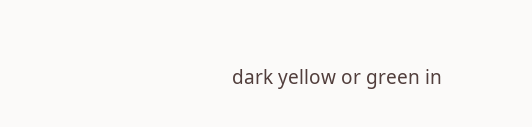dark yellow or green in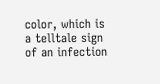color, which is a telltale sign of an infection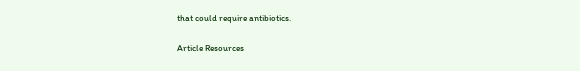that could require antibiotics.

Article Resources